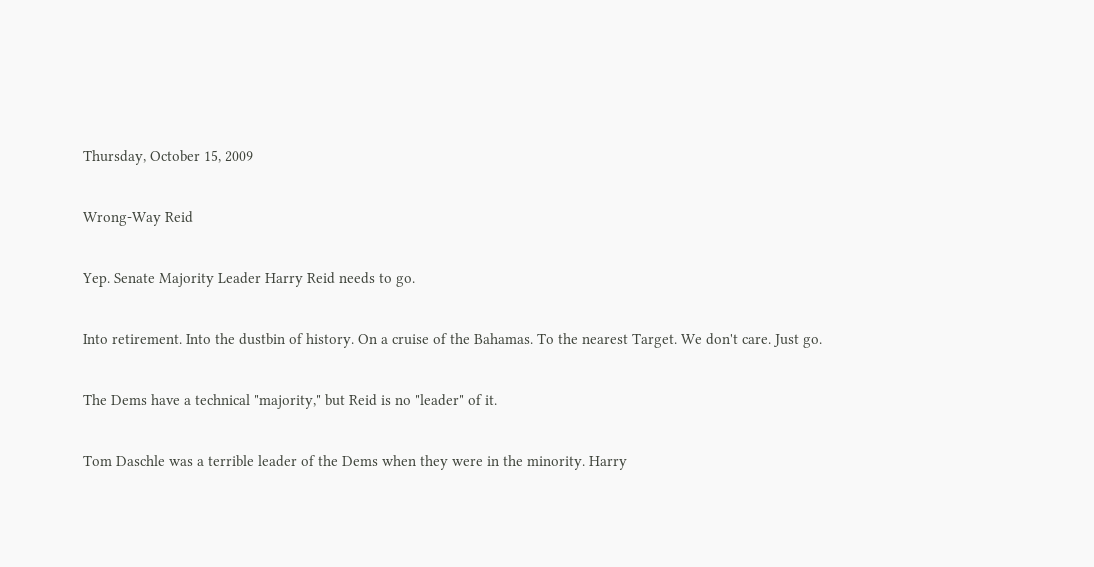Thursday, October 15, 2009

Wrong-Way Reid

Yep. Senate Majority Leader Harry Reid needs to go.

Into retirement. Into the dustbin of history. On a cruise of the Bahamas. To the nearest Target. We don't care. Just go.

The Dems have a technical "majority," but Reid is no "leader" of it.

Tom Daschle was a terrible leader of the Dems when they were in the minority. Harry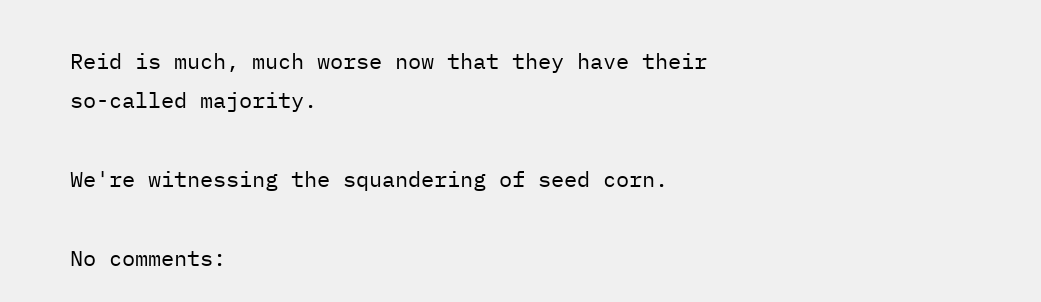Reid is much, much worse now that they have their so-called majority.

We're witnessing the squandering of seed corn.

No comments: